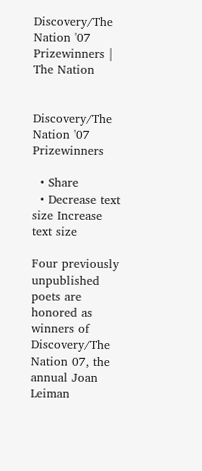Discovery/The Nation '07 Prizewinners | The Nation


Discovery/The Nation '07 Prizewinners

  • Share
  • Decrease text size Increase text size

Four previously unpublished poets are honored as winners of Discovery/The Nation 07, the annual Joan Leiman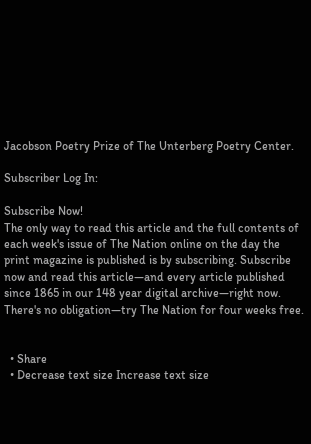Jacobson Poetry Prize of The Unterberg Poetry Center.

Subscriber Log In:

Subscribe Now!
The only way to read this article and the full contents of each week's issue of The Nation online on the day the print magazine is published is by subscribing. Subscribe now and read this article—and every article published since 1865 in our 148 year digital archive—right now.
There's no obligation—try The Nation for four weeks free.


  • Share
  • Decrease text size Increase text size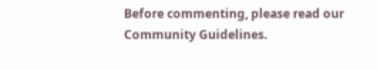Before commenting, please read our Community Guidelines.